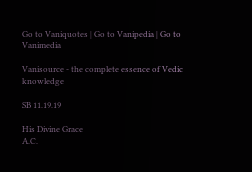Go to Vaniquotes | Go to Vanipedia | Go to Vanimedia

Vanisource - the complete essence of Vedic knowledge

SB 11.19.19

His Divine Grace
A.C.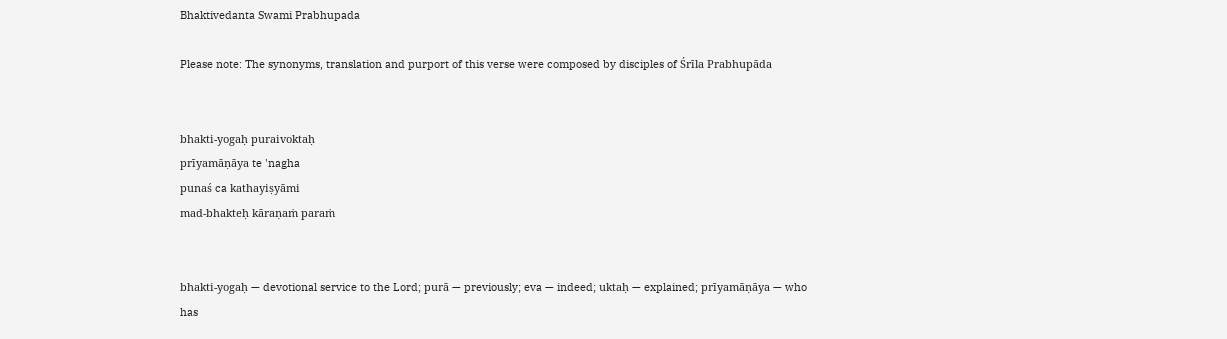Bhaktivedanta Swami Prabhupada

Please note: The synonyms, translation and purport of this verse were composed by disciples of Śrīla Prabhupāda


bhakti-yogaḥ puraivoktaḥ
prīyamāṇāya te 'nagha
punaś ca kathayiṣyāmi
mad-bhakteḥ kāraṇaṁ paraṁ


bhakti-yogaḥ — devotional service to the Lord; purā — previously; eva — indeed; uktaḥ — explained; prīyamāṇāya — who has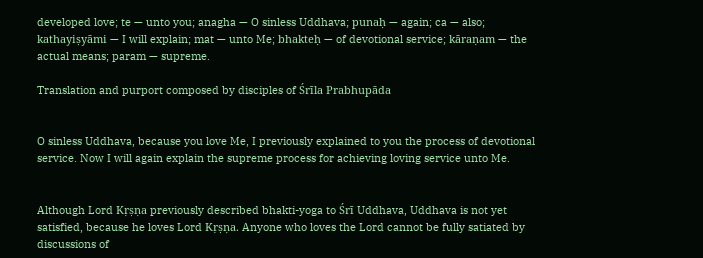developed love; te — unto you; anagha — O sinless Uddhava; punaḥ — again; ca — also; kathayiṣyāmi — I will explain; mat — unto Me; bhakteḥ — of devotional service; kāraṇam — the actual means; param — supreme.

Translation and purport composed by disciples of Śrīla Prabhupāda


O sinless Uddhava, because you love Me, I previously explained to you the process of devotional service. Now I will again explain the supreme process for achieving loving service unto Me.


Although Lord Kṛṣṇa previously described bhakti-yoga to Śrī Uddhava, Uddhava is not yet satisfied, because he loves Lord Kṛṣṇa. Anyone who loves the Lord cannot be fully satiated by discussions of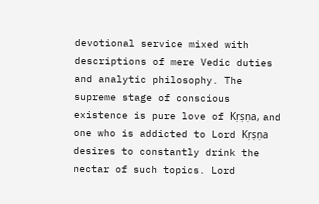devotional service mixed with descriptions of mere Vedic duties and analytic philosophy. The supreme stage of conscious existence is pure love of Kṛṣṇa, and one who is addicted to Lord Kṛṣṇa desires to constantly drink the nectar of such topics. Lord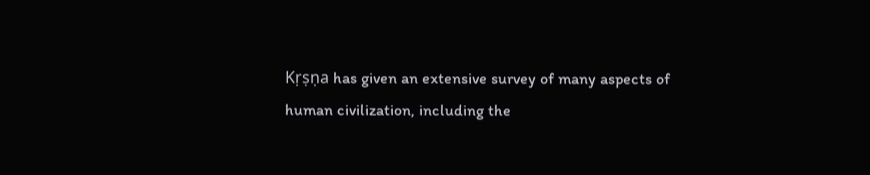Kṛṣṇa has given an extensive survey of many aspects of human civilization, including the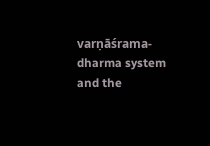varṇāśrama-dharma system and the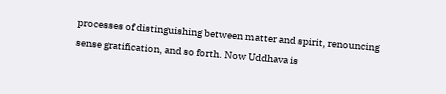processes of distinguishing between matter and spirit, renouncing sense gratification, and so forth. Now Uddhava is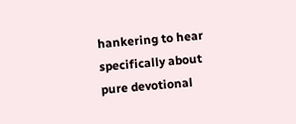hankering to hear specifically about pure devotional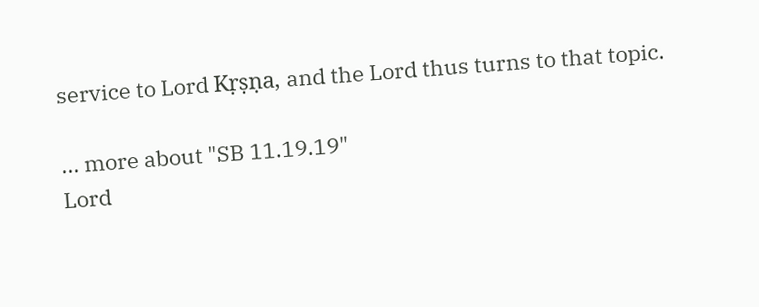service to Lord Kṛṣṇa, and the Lord thus turns to that topic.

... more about "SB 11.19.19"
Lord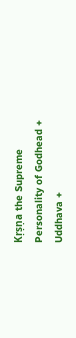Kṛṣṇa the Supreme Personality of Godhead +
Uddhava +